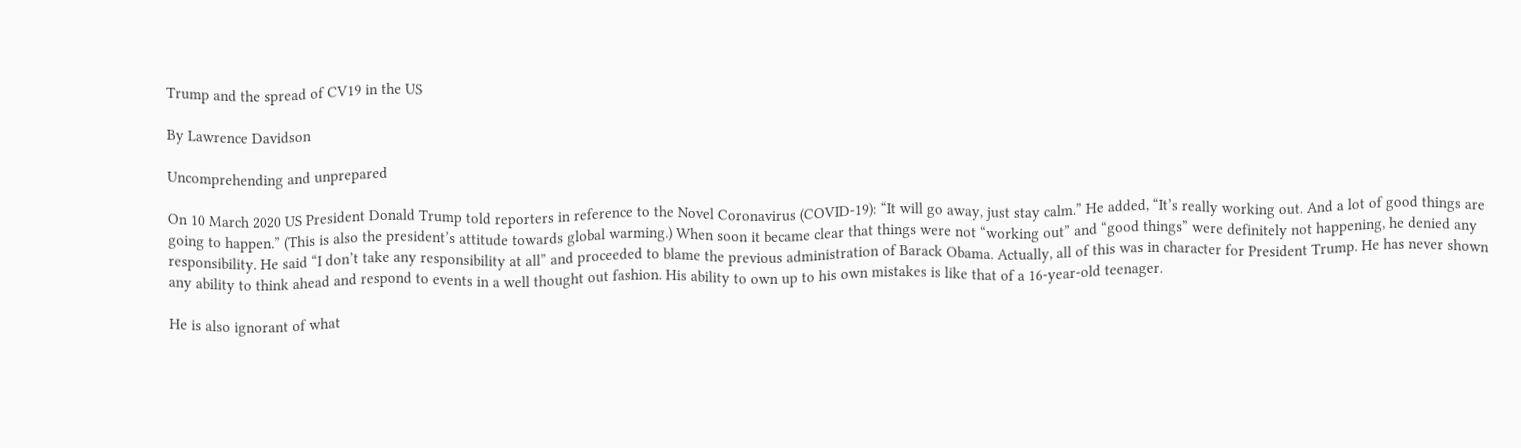Trump and the spread of CV19 in the US

By Lawrence Davidson

Uncomprehending and unprepared

On 10 March 2020 US President Donald Trump told reporters in reference to the Novel Coronavirus (COVID-19): “It will go away, just stay calm.” He added, “It’s really working out. And a lot of good things are going to happen.” (This is also the president’s attitude towards global warming.) When soon it became clear that things were not “working out” and “good things” were definitely not happening, he denied any responsibility. He said “I don’t take any responsibility at all” and proceeded to blame the previous administration of Barack Obama. Actually, all of this was in character for President Trump. He has never shown any ability to think ahead and respond to events in a well thought out fashion. His ability to own up to his own mistakes is like that of a 16-year-old teenager.

He is also ignorant of what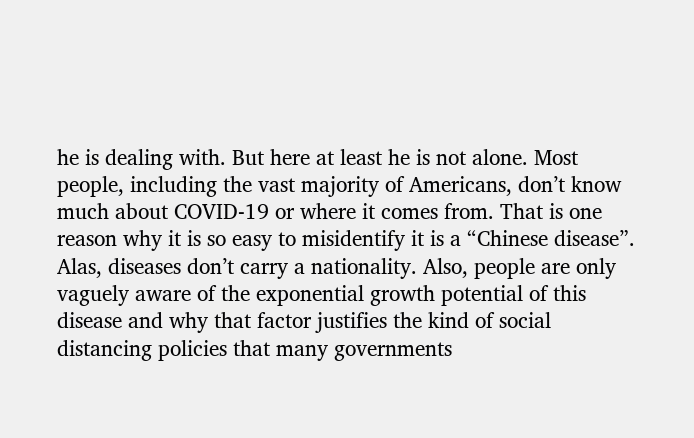he is dealing with. But here at least he is not alone. Most people, including the vast majority of Americans, don’t know much about COVID-19 or where it comes from. That is one reason why it is so easy to misidentify it is a “Chinese disease”. Alas, diseases don’t carry a nationality. Also, people are only vaguely aware of the exponential growth potential of this disease and why that factor justifies the kind of social distancing policies that many governments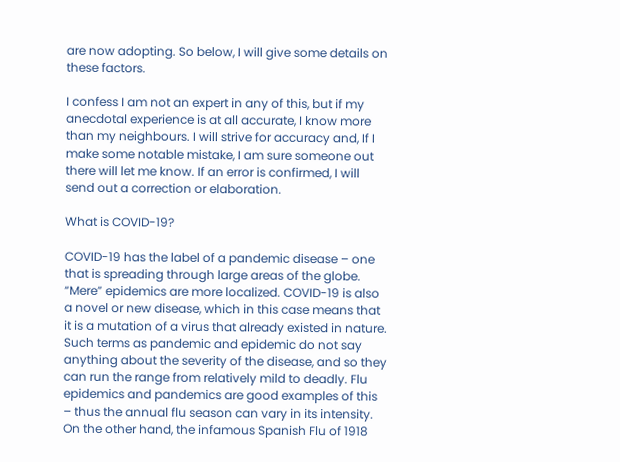are now adopting. So below, I will give some details on these factors.

I confess I am not an expert in any of this, but if my anecdotal experience is at all accurate, I know more than my neighbours. I will strive for accuracy and, If I make some notable mistake, I am sure someone out there will let me know. If an error is confirmed, I will send out a correction or elaboration.

What is COVID-19?

COVID-19 has the label of a pandemic disease – one that is spreading through large areas of the globe. “Mere” epidemics are more localized. COVID-19 is also a novel or new disease, which in this case means that it is a mutation of a virus that already existed in nature. Such terms as pandemic and epidemic do not say anything about the severity of the disease, and so they can run the range from relatively mild to deadly. Flu epidemics and pandemics are good examples of this – thus the annual flu season can vary in its intensity. On the other hand, the infamous Spanish Flu of 1918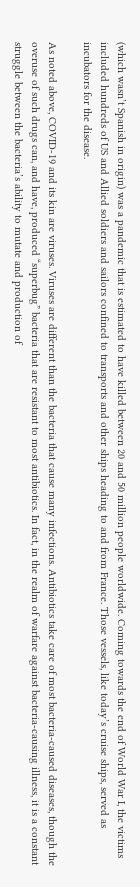(which wasn’t Spanish in origin) was a pandemic that is estimated to have killed between 20 and 50 million people worldwide. Coming towards the end of World War I, the victims included hundreds of US and Allied soldiers and sailors confined to transports and other ships heading to and from France. Those vessels, like today’s cruise ships, served as incubators for the disease.

As noted above, COVID-19 and its kin are viruses. Viruses are different than the bacteria that cause many infections. Antibiotics take care of most bacteria-caused diseases, though the overuse of such drugs can, and have, produced “superbug” bacteria that are resistant to most antibiotics. In fact, in the realm of warfare against bacteria-causing illness, it is a constant struggle between the bacteria’s ability to mutate and production of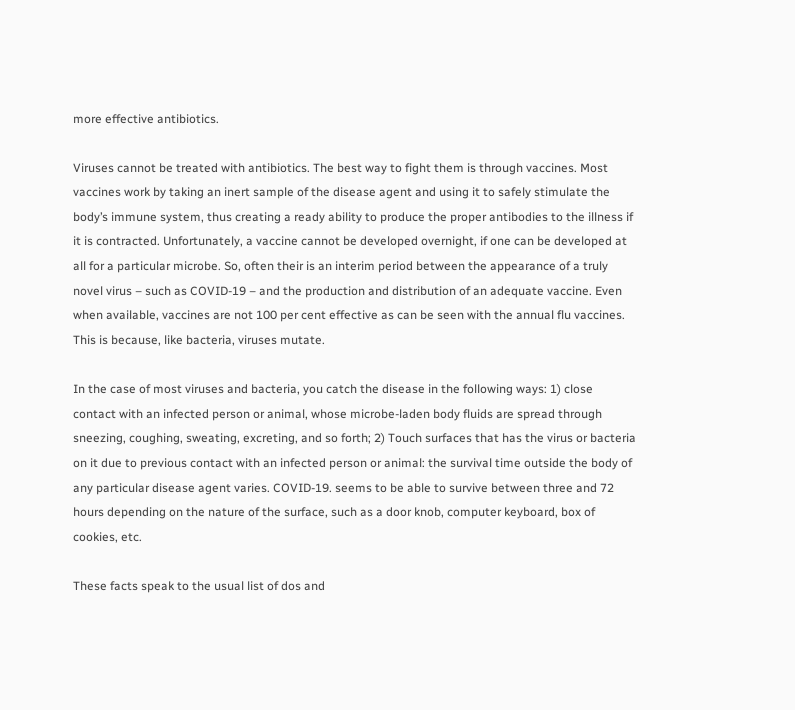more effective antibiotics.

Viruses cannot be treated with antibiotics. The best way to fight them is through vaccines. Most vaccines work by taking an inert sample of the disease agent and using it to safely stimulate the body’s immune system, thus creating a ready ability to produce the proper antibodies to the illness if it is contracted. Unfortunately, a vaccine cannot be developed overnight, if one can be developed at all for a particular microbe. So, often their is an interim period between the appearance of a truly novel virus – such as COVID-19 – and the production and distribution of an adequate vaccine. Even when available, vaccines are not 100 per cent effective as can be seen with the annual flu vaccines. This is because, like bacteria, viruses mutate.

In the case of most viruses and bacteria, you catch the disease in the following ways: 1) close contact with an infected person or animal, whose microbe-laden body fluids are spread through sneezing, coughing, sweating, excreting, and so forth; 2) Touch surfaces that has the virus or bacteria on it due to previous contact with an infected person or animal: the survival time outside the body of any particular disease agent varies. COVID-19. seems to be able to survive between three and 72 hours depending on the nature of the surface, such as a door knob, computer keyboard, box of cookies, etc.

These facts speak to the usual list of dos and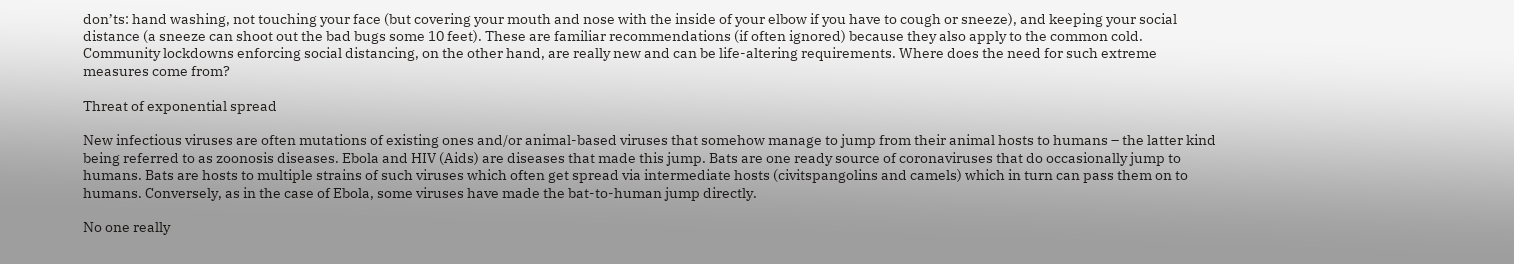don’ts: hand washing, not touching your face (but covering your mouth and nose with the inside of your elbow if you have to cough or sneeze), and keeping your social distance (a sneeze can shoot out the bad bugs some 10 feet). These are familiar recommendations (if often ignored) because they also apply to the common cold. Community lockdowns enforcing social distancing, on the other hand, are really new and can be life-altering requirements. Where does the need for such extreme measures come from?

Threat of exponential spread

New infectious viruses are often mutations of existing ones and/or animal-based viruses that somehow manage to jump from their animal hosts to humans – the latter kind being referred to as zoonosis diseases. Ebola and HIV (Aids) are diseases that made this jump. Bats are one ready source of coronaviruses that do occasionally jump to humans. Bats are hosts to multiple strains of such viruses which often get spread via intermediate hosts (civitspangolins and camels) which in turn can pass them on to humans. Conversely, as in the case of Ebola, some viruses have made the bat-to-human jump directly.

No one really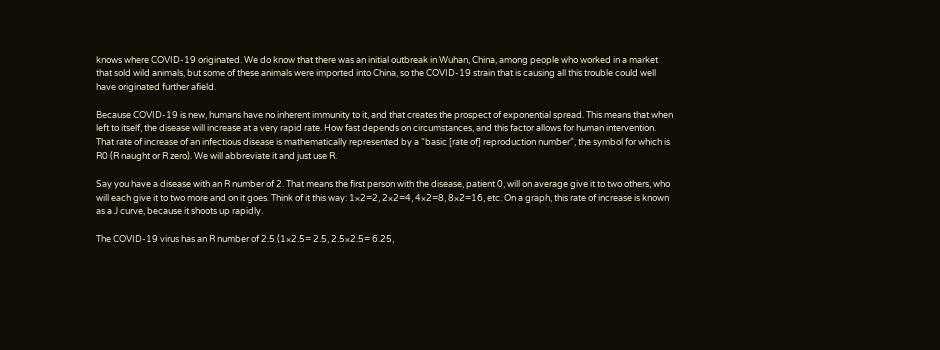knows where COVID-19 originated. We do know that there was an initial outbreak in Wuhan, China, among people who worked in a market that sold wild animals, but some of these animals were imported into China, so the COVID-19 strain that is causing all this trouble could well have originated further afield.

Because COVID-19 is new, humans have no inherent immunity to it, and that creates the prospect of exponential spread. This means that when left to itself, the disease will increase at a very rapid rate. How fast depends on circumstances, and this factor allows for human intervention. That rate of increase of an infectious disease is mathematically represented by a “basic [rate of] reproduction number”, the symbol for which is R0 (R naught or R zero). We will abbreviate it and just use R.

Say you have a disease with an R number of 2. That means the first person with the disease, patient 0, will on average give it to two others, who will each give it to two more and on it goes. Think of it this way: 1×2=2, 2×2=4, 4×2=8, 8×2=16, etc. On a graph, this rate of increase is known as a J curve, because it shoots up rapidly.

The COVID-19 virus has an R number of 2.5 (1×2.5= 2.5, 2.5×2.5= 6.25,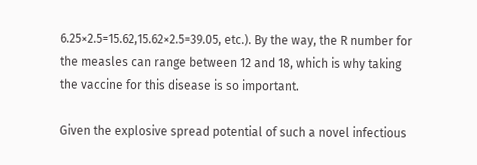6.25×2.5=15.62,15.62×2.5=39.05, etc.). By the way, the R number for the measles can range between 12 and 18, which is why taking the vaccine for this disease is so important.

Given the explosive spread potential of such a novel infectious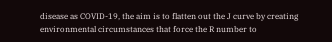disease as COVID-19, the aim is to flatten out the J curve by creating environmental circumstances that force the R number to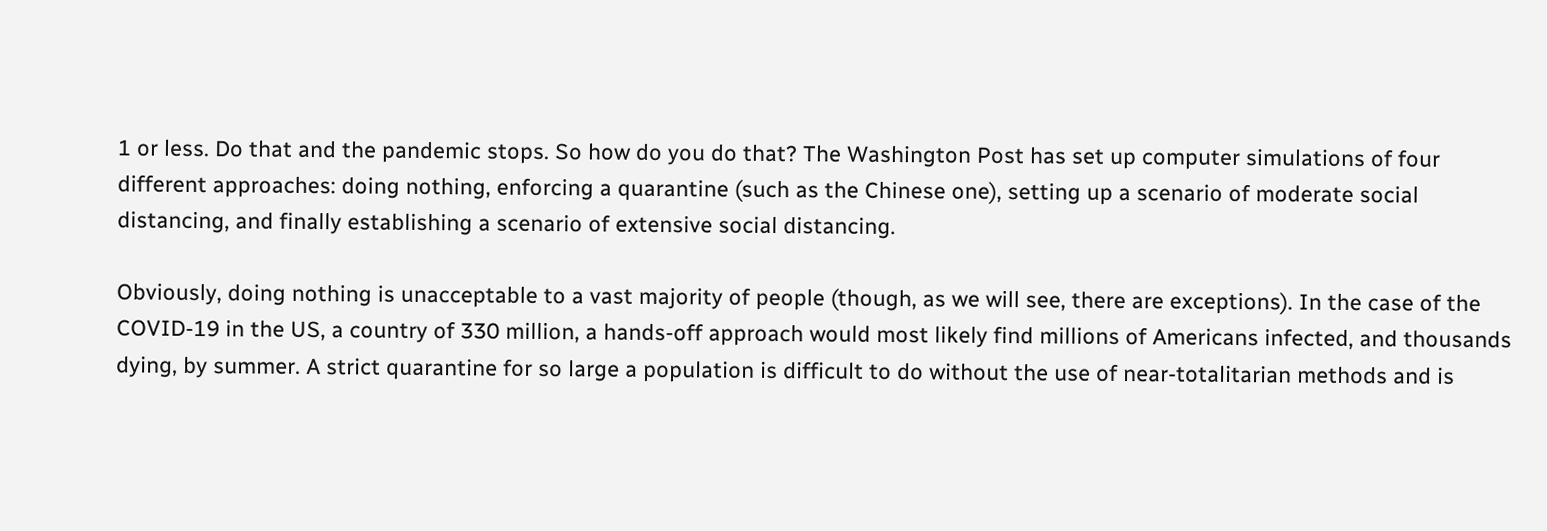1 or less. Do that and the pandemic stops. So how do you do that? The Washington Post has set up computer simulations of four different approaches: doing nothing, enforcing a quarantine (such as the Chinese one), setting up a scenario of moderate social distancing, and finally establishing a scenario of extensive social distancing.

Obviously, doing nothing is unacceptable to a vast majority of people (though, as we will see, there are exceptions). In the case of the COVID-19 in the US, a country of 330 million, a hands-off approach would most likely find millions of Americans infected, and thousands dying, by summer. A strict quarantine for so large a population is difficult to do without the use of near-totalitarian methods and is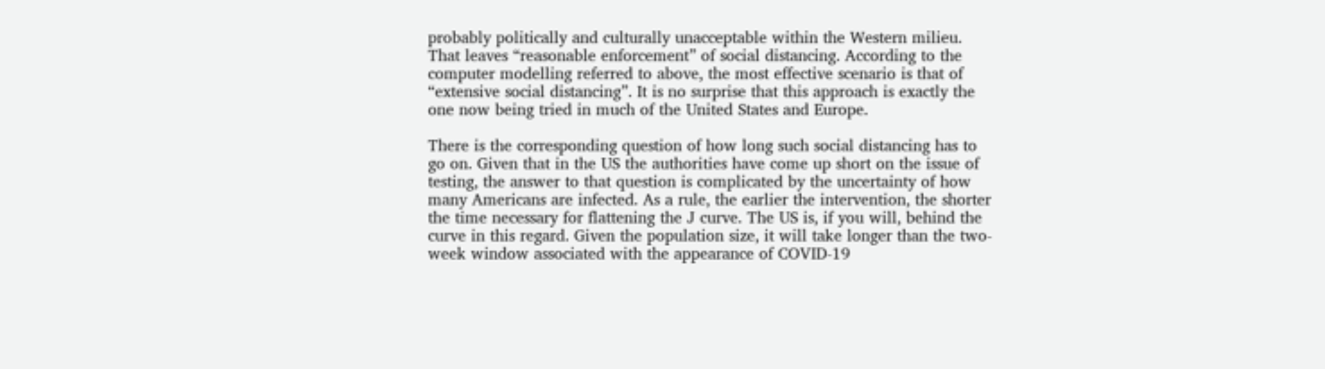probably politically and culturally unacceptable within the Western milieu. That leaves “reasonable enforcement” of social distancing. According to the computer modelling referred to above, the most effective scenario is that of “extensive social distancing”. It is no surprise that this approach is exactly the one now being tried in much of the United States and Europe.

There is the corresponding question of how long such social distancing has to go on. Given that in the US the authorities have come up short on the issue of testing, the answer to that question is complicated by the uncertainty of how many Americans are infected. As a rule, the earlier the intervention, the shorter the time necessary for flattening the J curve. The US is, if you will, behind the curve in this regard. Given the population size, it will take longer than the two-week window associated with the appearance of COVID-19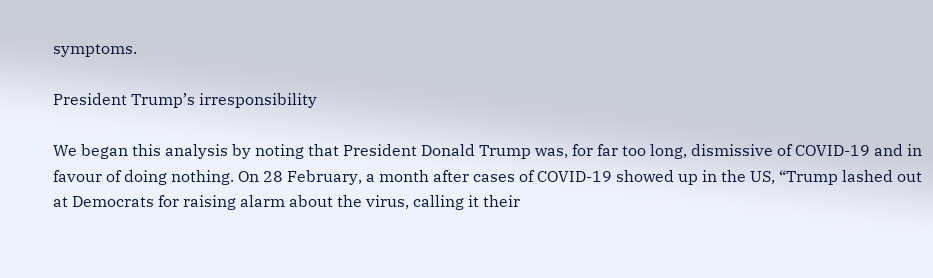symptoms.

President Trump’s irresponsibility

We began this analysis by noting that President Donald Trump was, for far too long, dismissive of COVID-19 and in favour of doing nothing. On 28 February, a month after cases of COVID-19 showed up in the US, “Trump lashed out at Democrats for raising alarm about the virus, calling it their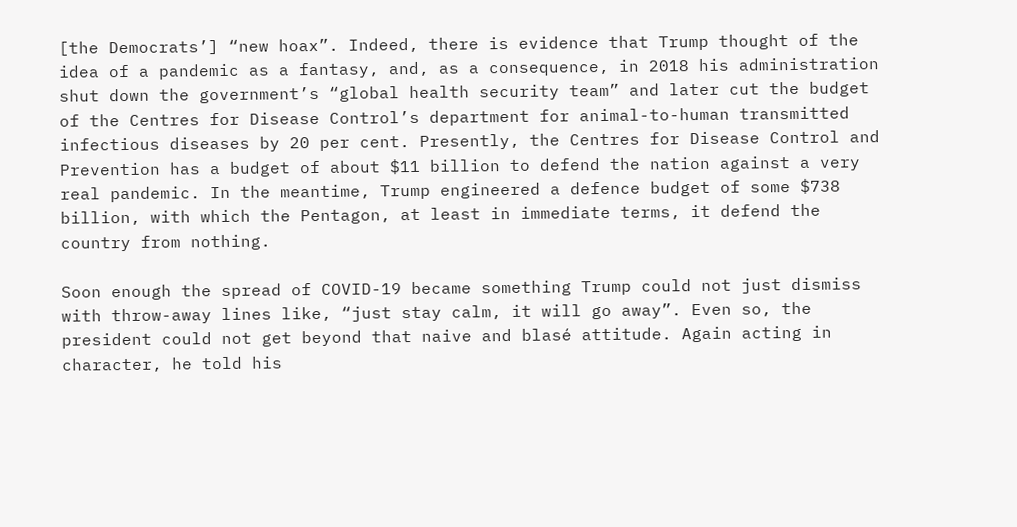[the Democrats’] “new hoax”. Indeed, there is evidence that Trump thought of the idea of a pandemic as a fantasy, and, as a consequence, in 2018 his administration shut down the government’s “global health security team” and later cut the budget of the Centres for Disease Control’s department for animal-to-human transmitted infectious diseases by 20 per cent. Presently, the Centres for Disease Control and Prevention has a budget of about $11 billion to defend the nation against a very real pandemic. In the meantime, Trump engineered a defence budget of some $738 billion, with which the Pentagon, at least in immediate terms, it defend the country from nothing.

Soon enough the spread of COVID-19 became something Trump could not just dismiss with throw-away lines like, “just stay calm, it will go away”. Even so, the president could not get beyond that naive and blasé attitude. Again acting in character, he told his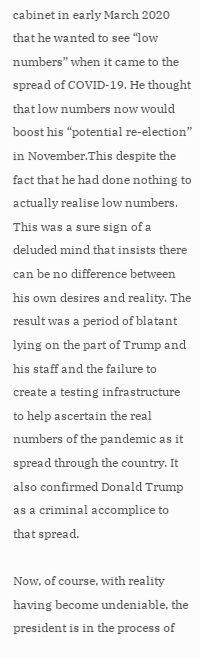cabinet in early March 2020 that he wanted to see “low numbers” when it came to the spread of COVID-19. He thought that low numbers now would boost his “potential re-election” in November.This despite the fact that he had done nothing to actually realise low numbers. This was a sure sign of a deluded mind that insists there can be no difference between his own desires and reality. The result was a period of blatant lying on the part of Trump and his staff and the failure to create a testing infrastructure to help ascertain the real numbers of the pandemic as it spread through the country. It also confirmed Donald Trump as a criminal accomplice to that spread.

Now, of course, with reality having become undeniable, the president is in the process of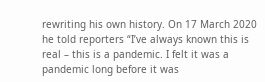rewriting his own history. On 17 March 2020 he told reporters “I’ve always known this is real – this is a pandemic. I felt it was a pandemic long before it was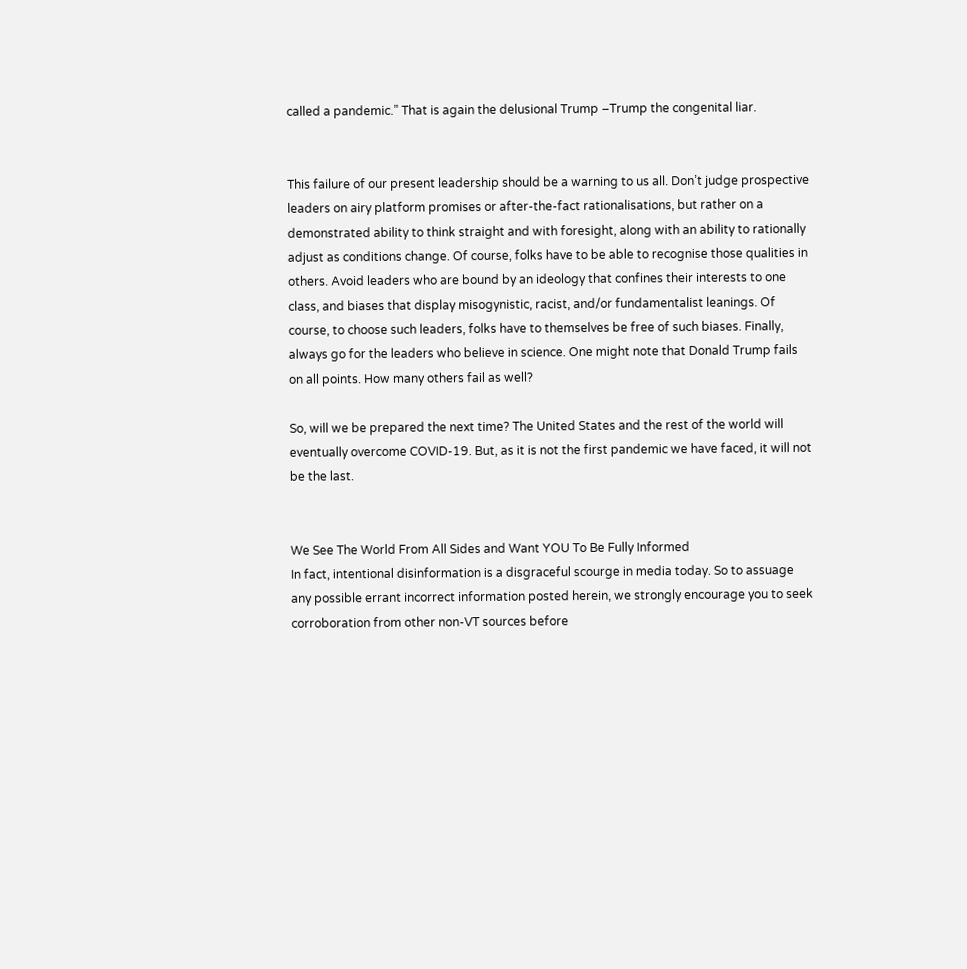called a pandemic.” That is again the delusional Trump –Trump the congenital liar.


This failure of our present leadership should be a warning to us all. Don’t judge prospective leaders on airy platform promises or after-the-fact rationalisations, but rather on a demonstrated ability to think straight and with foresight, along with an ability to rationally adjust as conditions change. Of course, folks have to be able to recognise those qualities in others. Avoid leaders who are bound by an ideology that confines their interests to one class, and biases that display misogynistic, racist, and/or fundamentalist leanings. Of course, to choose such leaders, folks have to themselves be free of such biases. Finally, always go for the leaders who believe in science. One might note that Donald Trump fails on all points. How many others fail as well?

So, will we be prepared the next time? The United States and the rest of the world will eventually overcome COVID-19. But, as it is not the first pandemic we have faced, it will not be the last.


We See The World From All Sides and Want YOU To Be Fully Informed
In fact, intentional disinformation is a disgraceful scourge in media today. So to assuage any possible errant incorrect information posted herein, we strongly encourage you to seek corroboration from other non-VT sources before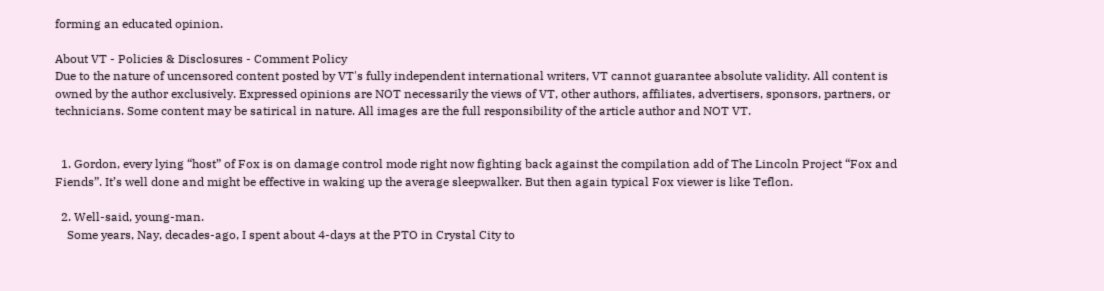forming an educated opinion.

About VT - Policies & Disclosures - Comment Policy
Due to the nature of uncensored content posted by VT's fully independent international writers, VT cannot guarantee absolute validity. All content is owned by the author exclusively. Expressed opinions are NOT necessarily the views of VT, other authors, affiliates, advertisers, sponsors, partners, or technicians. Some content may be satirical in nature. All images are the full responsibility of the article author and NOT VT.


  1. Gordon, every lying “host” of Fox is on damage control mode right now fighting back against the compilation add of The Lincoln Project “Fox and Fiends”. It’s well done and might be effective in waking up the average sleepwalker. But then again typical Fox viewer is like Teflon.

  2. Well-said, young-man.
    Some years, Nay, decades-ago, I spent about 4-days at the PTO in Crystal City to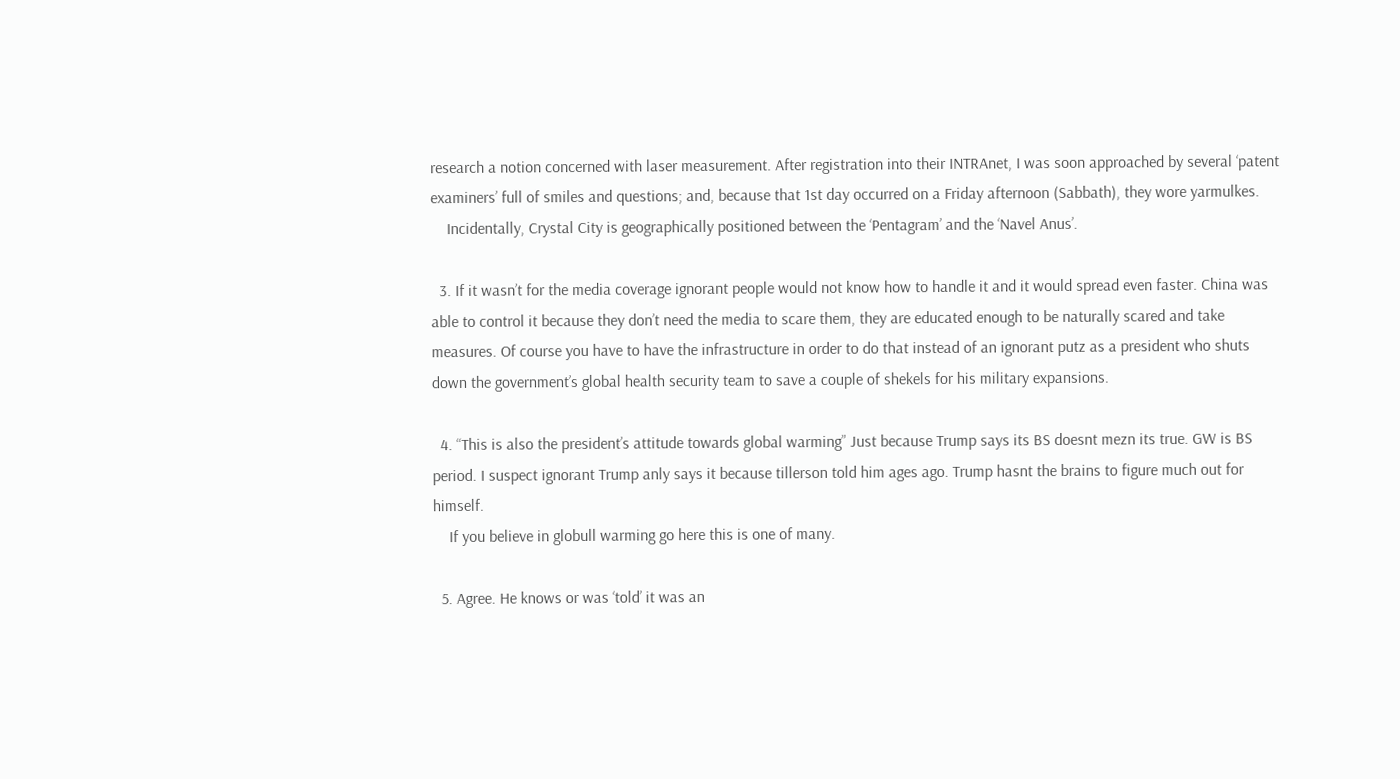research a notion concerned with laser measurement. After registration into their INTRAnet, I was soon approached by several ‘patent examiners’ full of smiles and questions; and, because that 1st day occurred on a Friday afternoon (Sabbath), they wore yarmulkes.
    Incidentally, Crystal City is geographically positioned between the ‘Pentagram’ and the ‘Navel Anus’.

  3. If it wasn’t for the media coverage ignorant people would not know how to handle it and it would spread even faster. China was able to control it because they don’t need the media to scare them, they are educated enough to be naturally scared and take measures. Of course you have to have the infrastructure in order to do that instead of an ignorant putz as a president who shuts down the government’s global health security team to save a couple of shekels for his military expansions.

  4. “This is also the president’s attitude towards global warming” Just because Trump says its BS doesnt mezn its true. GW is BS period. I suspect ignorant Trump anly says it because tillerson told him ages ago. Trump hasnt the brains to figure much out for himself.
    If you believe in globull warming go here this is one of many.

  5. Agree. He knows or was ‘told’ it was an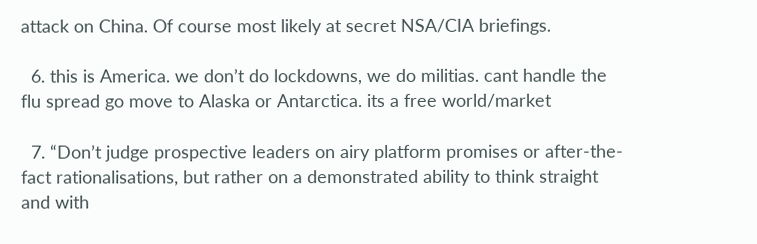attack on China. Of course most likely at secret NSA/CIA briefings.

  6. this is America. we don’t do lockdowns, we do militias. cant handle the flu spread go move to Alaska or Antarctica. its a free world/market

  7. “Don’t judge prospective leaders on airy platform promises or after-the-fact rationalisations, but rather on a demonstrated ability to think straight and with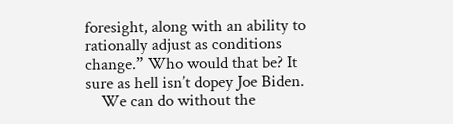foresight, along with an ability to rationally adjust as conditions change.” Who would that be? It sure as hell isn’t dopey Joe Biden.
    We can do without the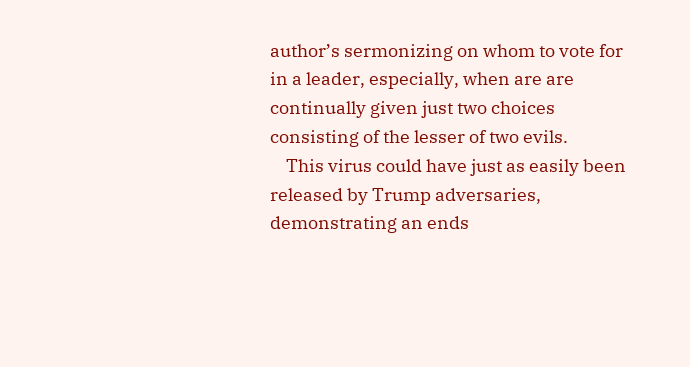author’s sermonizing on whom to vote for in a leader, especially, when are are continually given just two choices consisting of the lesser of two evils.
    This virus could have just as easily been released by Trump adversaries, demonstrating an ends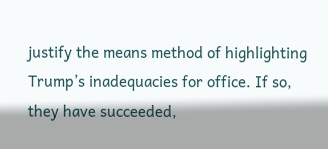justify the means method of highlighting Trump’s inadequacies for office. If so, they have succeeded,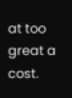at too great a cost.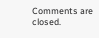Comments are closed.